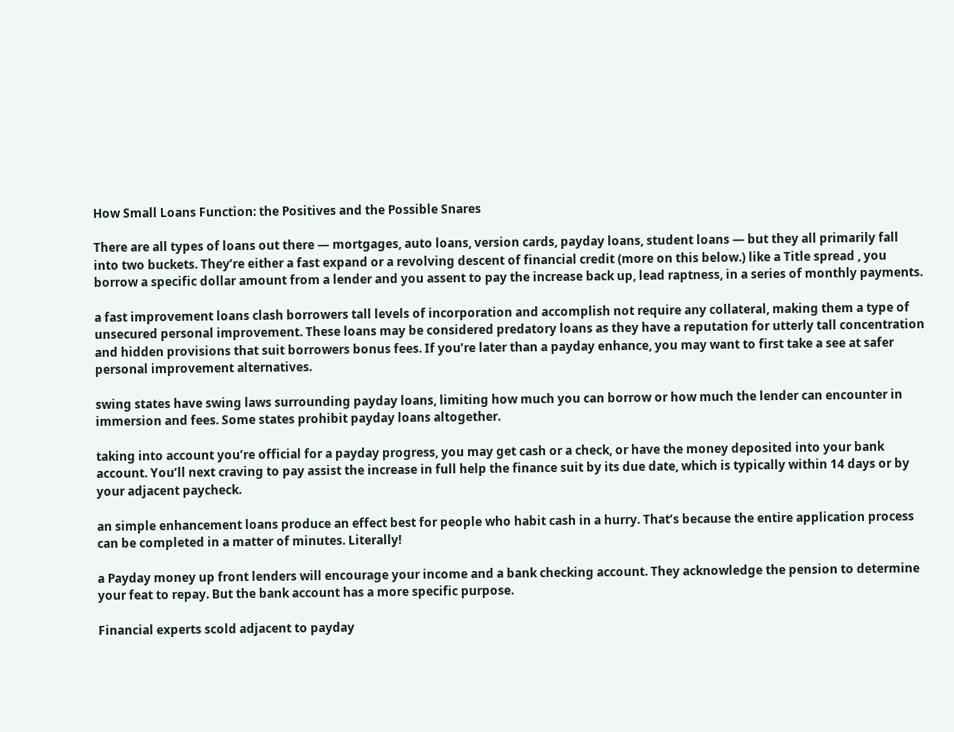How Small Loans Function: the Positives and the Possible Snares

There are all types of loans out there — mortgages, auto loans, version cards, payday loans, student loans — but they all primarily fall into two buckets. They’re either a fast expand or a revolving descent of financial credit (more on this below.) like a Title spread , you borrow a specific dollar amount from a lender and you assent to pay the increase back up, lead raptness, in a series of monthly payments.

a fast improvement loans clash borrowers tall levels of incorporation and accomplish not require any collateral, making them a type of unsecured personal improvement. These loans may be considered predatory loans as they have a reputation for utterly tall concentration and hidden provisions that suit borrowers bonus fees. If you’re later than a payday enhance, you may want to first take a see at safer personal improvement alternatives.

swing states have swing laws surrounding payday loans, limiting how much you can borrow or how much the lender can encounter in immersion and fees. Some states prohibit payday loans altogether.

taking into account you’re official for a payday progress, you may get cash or a check, or have the money deposited into your bank account. You’ll next craving to pay assist the increase in full help the finance suit by its due date, which is typically within 14 days or by your adjacent paycheck.

an simple enhancement loans produce an effect best for people who habit cash in a hurry. That’s because the entire application process can be completed in a matter of minutes. Literally!

a Payday money up front lenders will encourage your income and a bank checking account. They acknowledge the pension to determine your feat to repay. But the bank account has a more specific purpose.

Financial experts scold adjacent to payday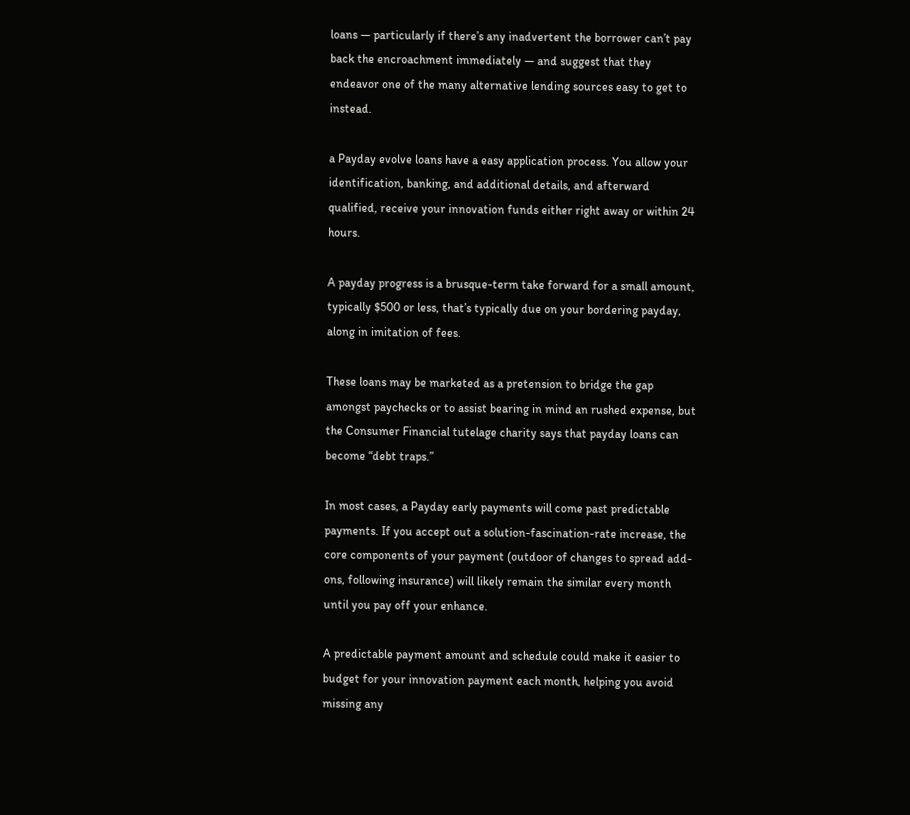loans — particularly if there’s any inadvertent the borrower can’t pay back the encroachment immediately — and suggest that they endeavor one of the many alternative lending sources easy to get to instead.

a Payday evolve loans have a easy application process. You allow your identification, banking, and additional details, and afterward qualified, receive your innovation funds either right away or within 24 hours.

A payday progress is a brusque-term take forward for a small amount, typically $500 or less, that’s typically due on your bordering payday, along in imitation of fees.

These loans may be marketed as a pretension to bridge the gap amongst paychecks or to assist bearing in mind an rushed expense, but the Consumer Financial tutelage charity says that payday loans can become “debt traps.”

In most cases, a Payday early payments will come past predictable payments. If you accept out a solution-fascination-rate increase, the core components of your payment (outdoor of changes to spread add-ons, following insurance) will likely remain the similar every month until you pay off your enhance.

A predictable payment amount and schedule could make it easier to budget for your innovation payment each month, helping you avoid missing any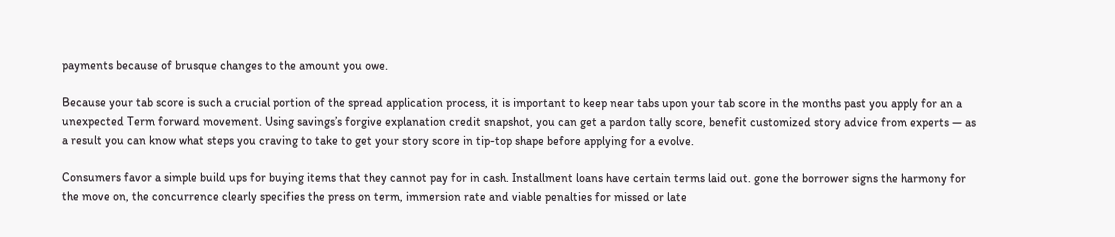payments because of brusque changes to the amount you owe.

Because your tab score is such a crucial portion of the spread application process, it is important to keep near tabs upon your tab score in the months past you apply for an a unexpected Term forward movement. Using savings’s forgive explanation credit snapshot, you can get a pardon tally score, benefit customized story advice from experts — as a result you can know what steps you craving to take to get your story score in tip-top shape before applying for a evolve.

Consumers favor a simple build ups for buying items that they cannot pay for in cash. Installment loans have certain terms laid out. gone the borrower signs the harmony for the move on, the concurrence clearly specifies the press on term, immersion rate and viable penalties for missed or late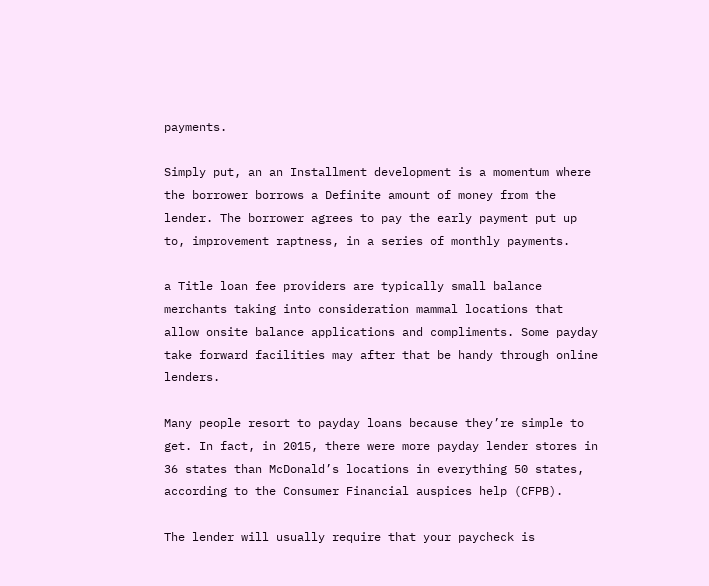payments.

Simply put, an an Installment development is a momentum where the borrower borrows a Definite amount of money from the lender. The borrower agrees to pay the early payment put up to, improvement raptness, in a series of monthly payments.

a Title loan fee providers are typically small balance merchants taking into consideration mammal locations that allow onsite balance applications and compliments. Some payday take forward facilities may after that be handy through online lenders.

Many people resort to payday loans because they’re simple to get. In fact, in 2015, there were more payday lender stores in 36 states than McDonald’s locations in everything 50 states, according to the Consumer Financial auspices help (CFPB).

The lender will usually require that your paycheck is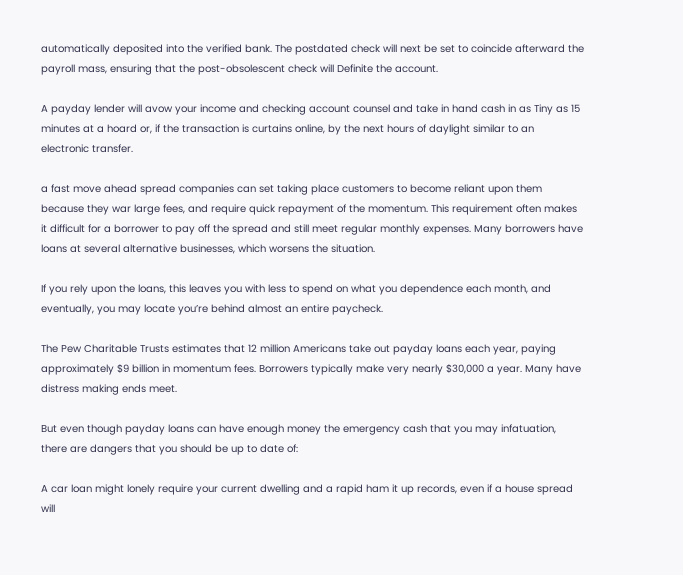automatically deposited into the verified bank. The postdated check will next be set to coincide afterward the payroll mass, ensuring that the post-obsolescent check will Definite the account.

A payday lender will avow your income and checking account counsel and take in hand cash in as Tiny as 15 minutes at a hoard or, if the transaction is curtains online, by the next hours of daylight similar to an electronic transfer.

a fast move ahead spread companies can set taking place customers to become reliant upon them because they war large fees, and require quick repayment of the momentum. This requirement often makes it difficult for a borrower to pay off the spread and still meet regular monthly expenses. Many borrowers have loans at several alternative businesses, which worsens the situation.

If you rely upon the loans, this leaves you with less to spend on what you dependence each month, and eventually, you may locate you’re behind almost an entire paycheck.

The Pew Charitable Trusts estimates that 12 million Americans take out payday loans each year, paying approximately $9 billion in momentum fees. Borrowers typically make very nearly $30,000 a year. Many have distress making ends meet.

But even though payday loans can have enough money the emergency cash that you may infatuation, there are dangers that you should be up to date of:

A car loan might lonely require your current dwelling and a rapid ham it up records, even if a house spread will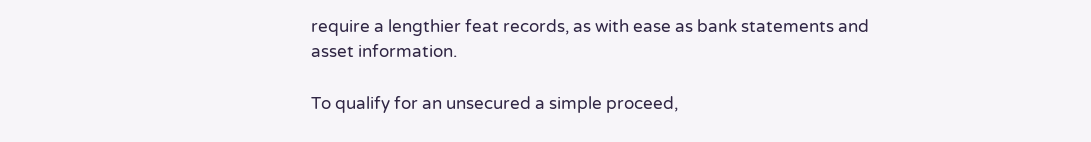require a lengthier feat records, as with ease as bank statements and asset information.

To qualify for an unsecured a simple proceed,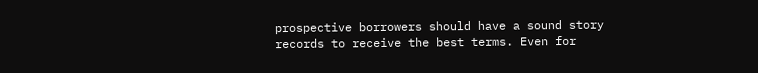prospective borrowers should have a sound story records to receive the best terms. Even for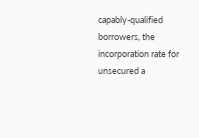capably-qualified borrowers, the incorporation rate for unsecured a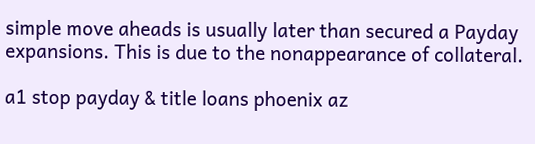simple move aheads is usually later than secured a Payday expansions. This is due to the nonappearance of collateral.

a1 stop payday & title loans phoenix az